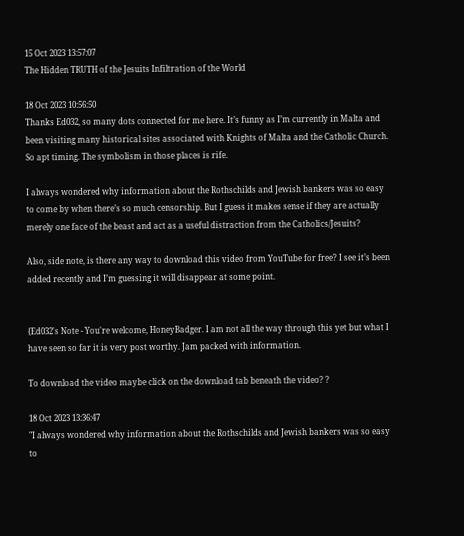15 Oct 2023 13:57:07
The Hidden TRUTH of the Jesuits Infiltration of the World

18 Oct 2023 10:56:50
Thanks Ed032, so many dots connected for me here. It’s funny as I’m currently in Malta and been visiting many historical sites associated with Knights of Malta and the Catholic Church. So apt timing. The symbolism in those places is rife.

I always wondered why information about the Rothschilds and Jewish bankers was so easy to come by when there’s so much censorship. But I guess it makes sense if they are actually merely one face of the beast and act as a useful distraction from the Catholics/Jesuits?

Also, side note, is there any way to download this video from YouTube for free? I see it’s been added recently and I’m guessing it will disappear at some point.


{Ed032's Note - You're welcome, HoneyBadger. I am not all the way through this yet but what I have seen so far it is very post worthy. Jam packed with information.

To download the video maybe click on the download tab beneath the video? ?

18 Oct 2023 13:36:47
"I always wondered why information about the Rothschilds and Jewish bankers was so easy to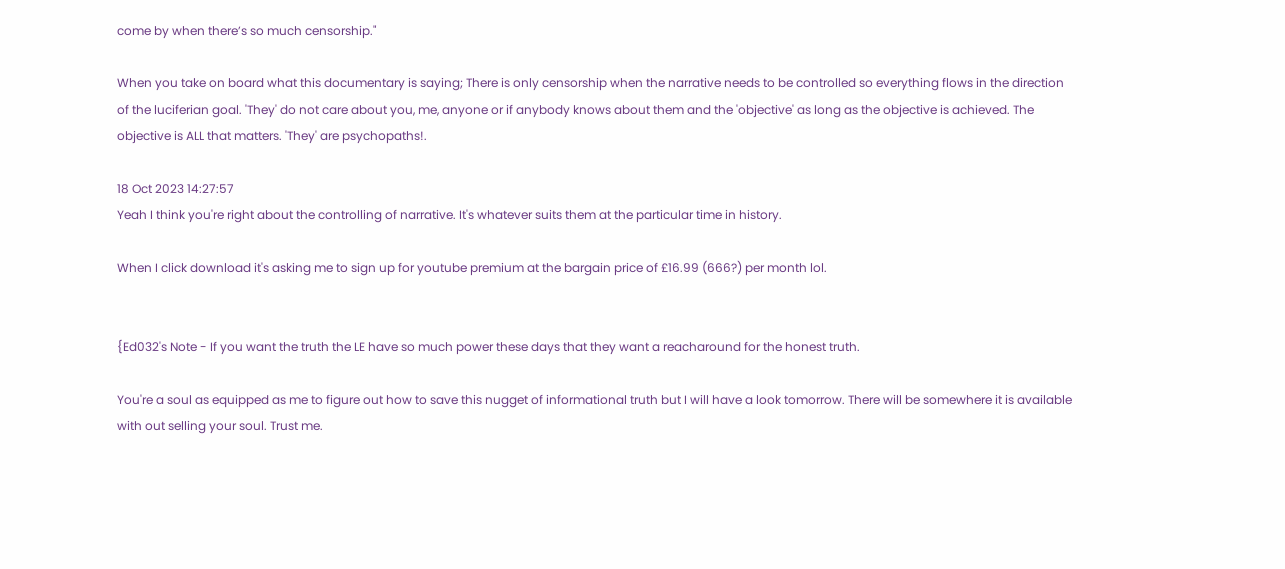come by when there’s so much censorship."

When you take on board what this documentary is saying; There is only censorship when the narrative needs to be controlled so everything flows in the direction of the luciferian goal. 'They' do not care about you, me, anyone or if anybody knows about them and the 'objective' as long as the objective is achieved. The objective is ALL that matters. 'They' are psychopaths!.

18 Oct 2023 14:27:57
Yeah I think you're right about the controlling of narrative. It's whatever suits them at the particular time in history.

When I click download it's asking me to sign up for youtube premium at the bargain price of £16.99 (666?) per month lol.


{Ed032's Note - If you want the truth the LE have so much power these days that they want a reacharound for the honest truth.

You're a soul as equipped as me to figure out how to save this nugget of informational truth but I will have a look tomorrow. There will be somewhere it is available with out selling your soul. Trust me.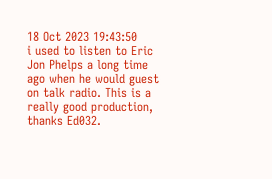18 Oct 2023 19:43:50
i used to listen to Eric Jon Phelps a long time ago when he would guest on talk radio. This is a really good production, thanks Ed032.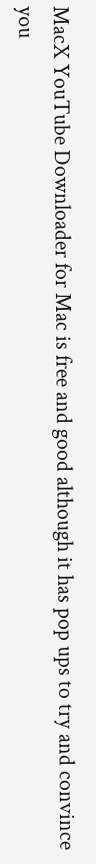MacX YouTube Downloader for Mac is free and good although it has pop ups to try and convince you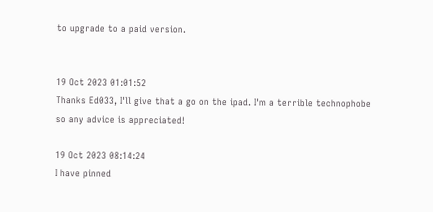to upgrade to a paid version.


19 Oct 2023 01:01:52
Thanks Ed033, I'll give that a go on the ipad. I'm a terrible technophobe so any advice is appreciated!

19 Oct 2023 08:14:24
I have pinned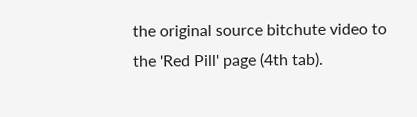the original source bitchute video to the 'Red Pill' page (4th tab).